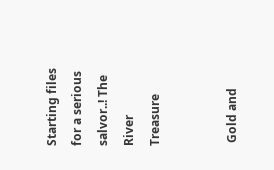Starting files for a serious salvor..! The River Treasure


 Gold and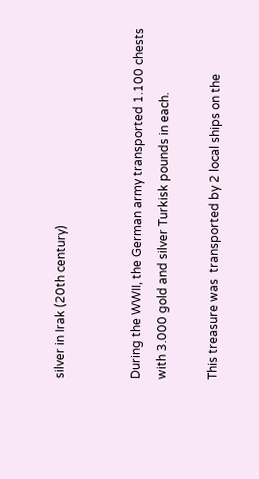silver in Irak (20th century)


During the WWII, the German army transported 1.100 chests with 3.000 gold and silver Turkisk pounds in each.

This treasure was  transported by 2 local ships on the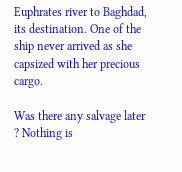Euphrates river to Baghdad, its destination. One of the ship never arrived as she capsized with her precious cargo.

Was there any salvage later ? Nothing is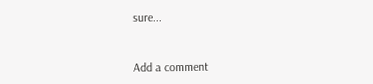sure...


Add a comment